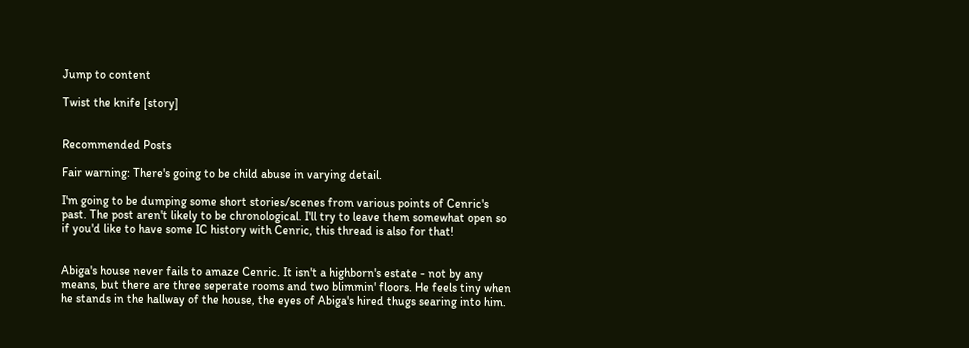Jump to content

Twist the knife [story]


Recommended Posts

Fair warning: There's going to be child abuse in varying detail.

I'm going to be dumping some short stories/scenes from various points of Cenric's past. The post aren't likely to be chronological. I'll try to leave them somewhat open so if you'd like to have some IC history with Cenric, this thread is also for that!


Abiga's house never fails to amaze Cenric. It isn't a highborn's estate - not by any means, but there are three seperate rooms and two blimmin' floors. He feels tiny when he stands in the hallway of the house, the eyes of Abiga's hired thugs searing into him.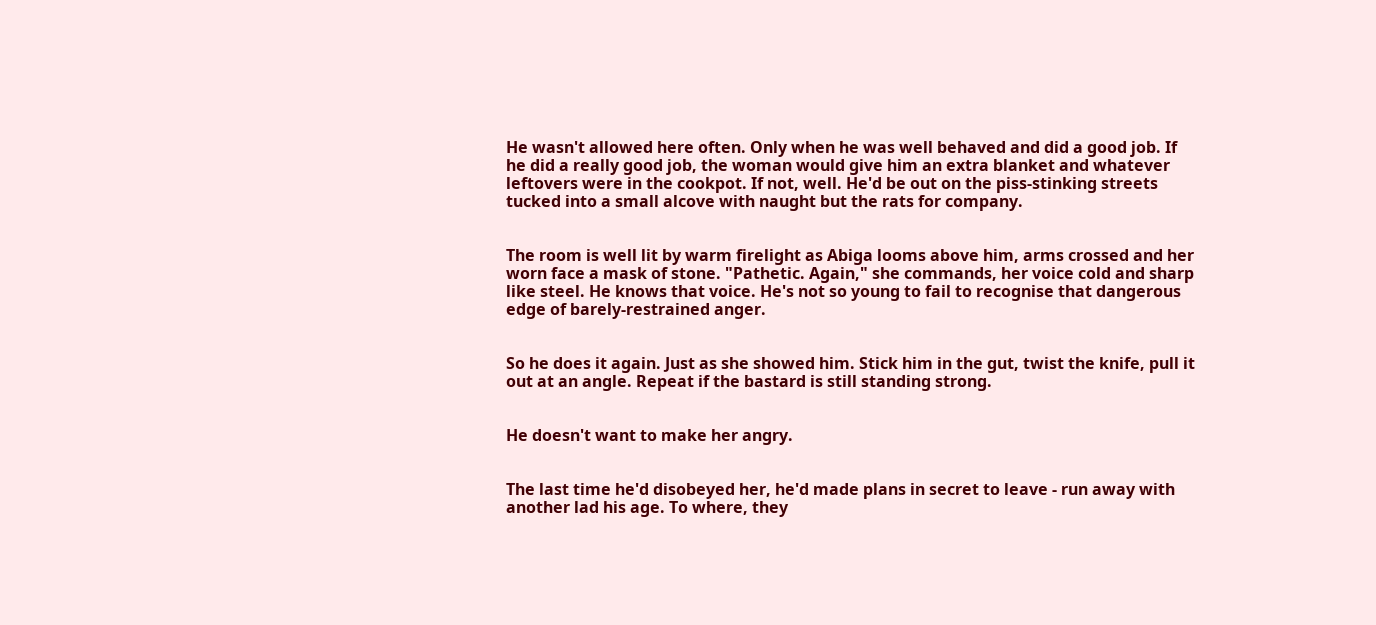He wasn't allowed here often. Only when he was well behaved and did a good job. If he did a really good job, the woman would give him an extra blanket and whatever leftovers were in the cookpot. If not, well. He'd be out on the piss-stinking streets tucked into a small alcove with naught but the rats for company.


The room is well lit by warm firelight as Abiga looms above him, arms crossed and her worn face a mask of stone. "Pathetic. Again," she commands, her voice cold and sharp like steel. He knows that voice. He's not so young to fail to recognise that dangerous edge of barely-restrained anger.


So he does it again. Just as she showed him. Stick him in the gut, twist the knife, pull it out at an angle. Repeat if the bastard is still standing strong.


He doesn't want to make her angry.


The last time he'd disobeyed her, he'd made plans in secret to leave - run away with another lad his age. To where, they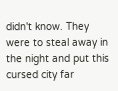didn't know. They were to steal away in the night and put this cursed city far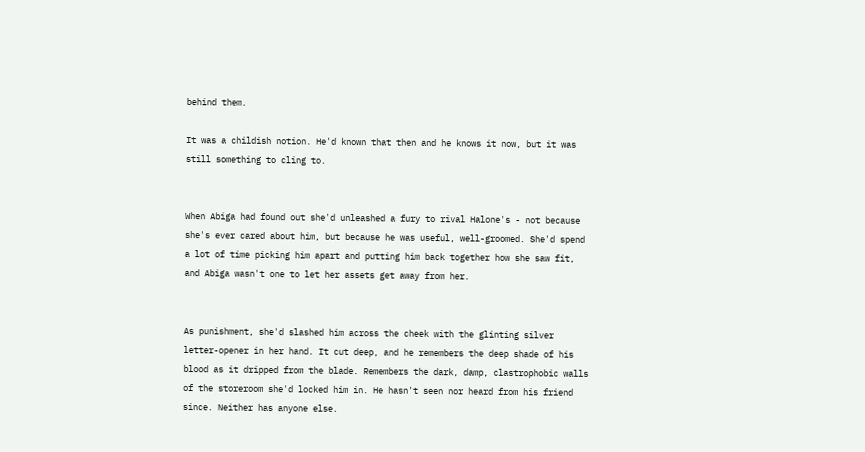behind them.

It was a childish notion. He'd known that then and he knows it now, but it was still something to cling to.


When Abiga had found out she'd unleashed a fury to rival Halone's - not because she's ever cared about him, but because he was useful, well-groomed. She'd spend a lot of time picking him apart and putting him back together how she saw fit, and Abiga wasn't one to let her assets get away from her.


As punishment, she'd slashed him across the cheek with the glinting silver letter-opener in her hand. It cut deep, and he remembers the deep shade of his blood as it dripped from the blade. Remembers the dark, damp, clastrophobic walls of the storeroom she'd locked him in. He hasn't seen nor heard from his friend since. Neither has anyone else.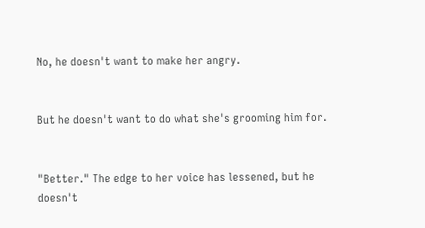No, he doesn't want to make her angry.


But he doesn't want to do what she's grooming him for.


"Better." The edge to her voice has lessened, but he doesn't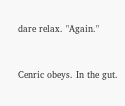dare relax. "Again."


Cenric obeys. In the gut.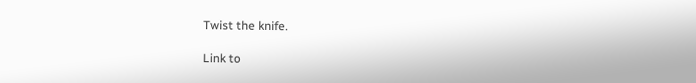Twist the knife.

Link to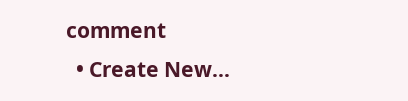comment
  • Create New...